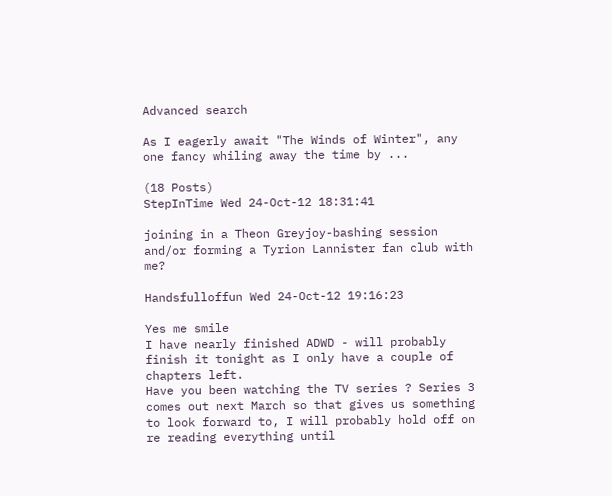Advanced search

As I eagerly await "The Winds of Winter", any one fancy whiling away the time by ...

(18 Posts)
StepInTime Wed 24-Oct-12 18:31:41

joining in a Theon Greyjoy-bashing session and/or forming a Tyrion Lannister fan club with me?

Handsfulloffun Wed 24-Oct-12 19:16:23

Yes me smile
I have nearly finished ADWD - will probably finish it tonight as I only have a couple of chapters left.
Have you been watching the TV series ? Series 3 comes out next March so that gives us something to look forward to, I will probably hold off on re reading everything until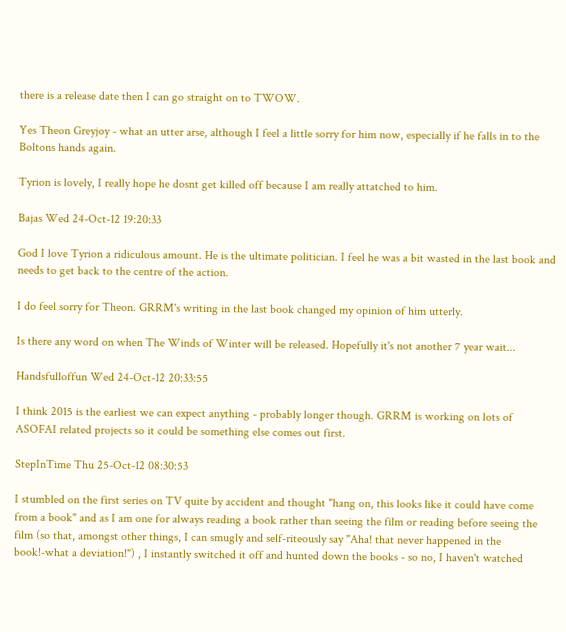there is a release date then I can go straight on to TWOW.

Yes Theon Greyjoy - what an utter arse, although I feel a little sorry for him now, especially if he falls in to the Boltons hands again.

Tyrion is lovely, I really hope he dosnt get killed off because I am really attatched to him.

Bajas Wed 24-Oct-12 19:20:33

God I love Tyrion a ridiculous amount. He is the ultimate politician. I feel he was a bit wasted in the last book and needs to get back to the centre of the action.

I do feel sorry for Theon. GRRM's writing in the last book changed my opinion of him utterly.

Is there any word on when The Winds of Winter will be released. Hopefully it's not another 7 year wait...

Handsfulloffun Wed 24-Oct-12 20:33:55

I think 2015 is the earliest we can expect anything - probably longer though. GRRM is working on lots of ASOFAI related projects so it could be something else comes out first.

StepInTime Thu 25-Oct-12 08:30:53

I stumbled on the first series on TV quite by accident and thought "hang on, this looks like it could have come from a book" and as I am one for always reading a book rather than seeing the film or reading before seeing the film (so that, amongst other things, I can smugly and self-riteously say "Aha! that never happened in the book!-what a deviation!") , I instantly switched it off and hunted down the books - so no, I haven't watched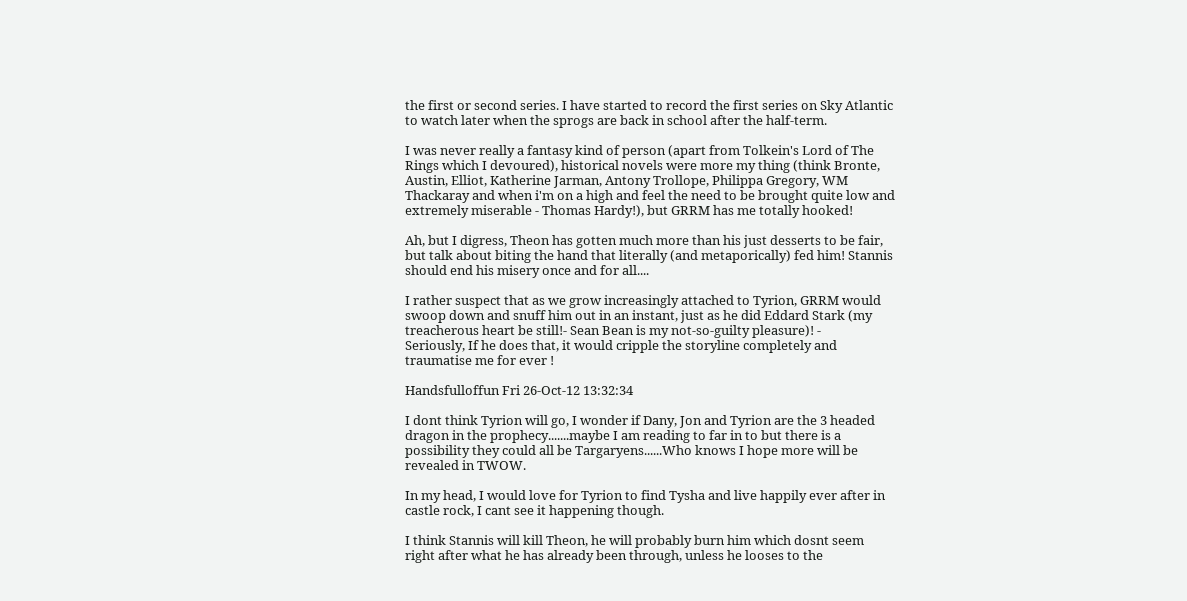the first or second series. I have started to record the first series on Sky Atlantic to watch later when the sprogs are back in school after the half-term.

I was never really a fantasy kind of person (apart from Tolkein's Lord of The Rings which I devoured), historical novels were more my thing (think Bronte, Austin, Elliot, Katherine Jarman, Antony Trollope, Philippa Gregory, WM Thackaray and when i'm on a high and feel the need to be brought quite low and extremely miserable - Thomas Hardy!), but GRRM has me totally hooked!

Ah, but I digress, Theon has gotten much more than his just desserts to be fair, but talk about biting the hand that literally (and metaporically) fed him! Stannis should end his misery once and for all....

I rather suspect that as we grow increasingly attached to Tyrion, GRRM would swoop down and snuff him out in an instant, just as he did Eddard Stark (my treacherous heart be still!- Sean Bean is my not-so-guilty pleasure)! -
Seriously, If he does that, it would cripple the storyline completely and traumatise me for ever !

Handsfulloffun Fri 26-Oct-12 13:32:34

I dont think Tyrion will go, I wonder if Dany, Jon and Tyrion are the 3 headed dragon in the prophecy.......maybe I am reading to far in to but there is a possibility they could all be Targaryens......Who knows I hope more will be revealed in TWOW.

In my head, I would love for Tyrion to find Tysha and live happily ever after in castle rock, I cant see it happening though.

I think Stannis will kill Theon, he will probably burn him which dosnt seem right after what he has already been through, unless he looses to the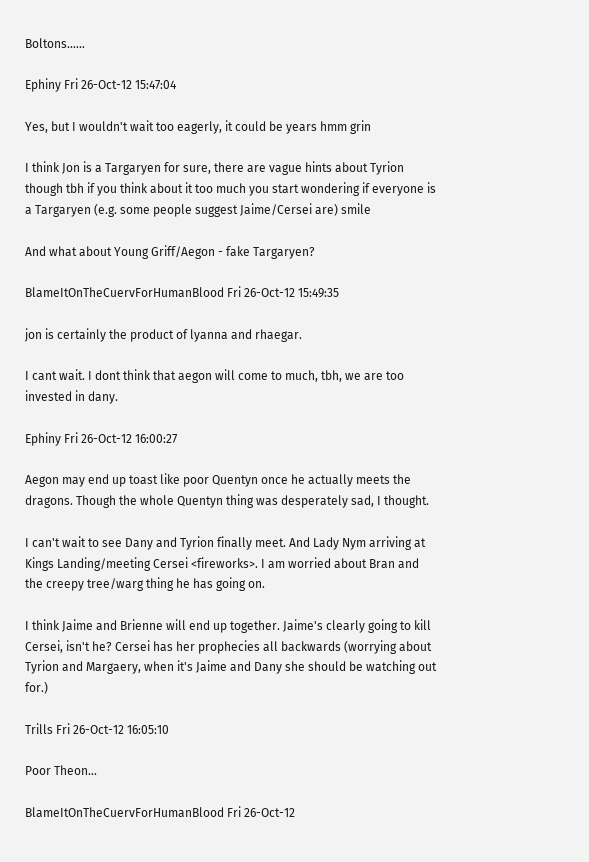Boltons......

Ephiny Fri 26-Oct-12 15:47:04

Yes, but I wouldn't wait too eagerly, it could be years hmm grin

I think Jon is a Targaryen for sure, there are vague hints about Tyrion though tbh if you think about it too much you start wondering if everyone is a Targaryen (e.g. some people suggest Jaime/Cersei are) smile

And what about Young Griff/Aegon - fake Targaryen?

BlameItOnTheCuervForHumanBlood Fri 26-Oct-12 15:49:35

jon is certainly the product of lyanna and rhaegar.

I cant wait. I dont think that aegon will come to much, tbh, we are too invested in dany.

Ephiny Fri 26-Oct-12 16:00:27

Aegon may end up toast like poor Quentyn once he actually meets the dragons. Though the whole Quentyn thing was desperately sad, I thought.

I can't wait to see Dany and Tyrion finally meet. And Lady Nym arriving at Kings Landing/meeting Cersei <fireworks>. I am worried about Bran and the creepy tree/warg thing he has going on.

I think Jaime and Brienne will end up together. Jaime's clearly going to kill Cersei, isn't he? Cersei has her prophecies all backwards (worrying about Tyrion and Margaery, when it's Jaime and Dany she should be watching out for.)

Trills Fri 26-Oct-12 16:05:10

Poor Theon...

BlameItOnTheCuervForHumanBlood Fri 26-Oct-12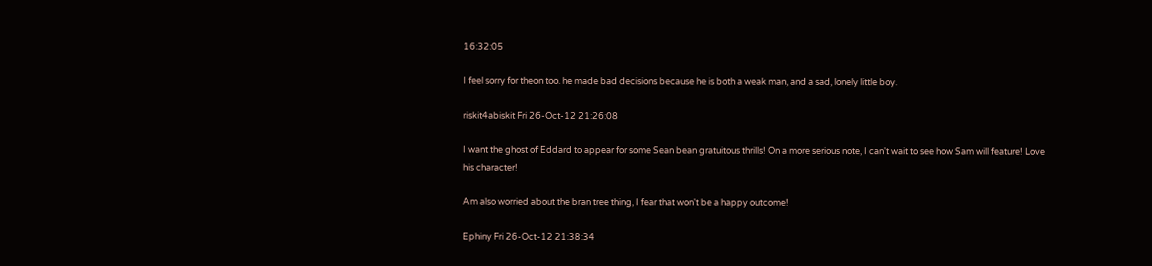16:32:05

I feel sorry for theon too. he made bad decisions because he is both a weak man, and a sad, lonely little boy.

riskit4abiskit Fri 26-Oct-12 21:26:08

I want the ghost of Eddard to appear for some Sean bean gratuitous thrills! On a more serious note, I can't wait to see how Sam will feature! Love his character!

Am also worried about the bran tree thing, I fear that won't be a happy outcome!

Ephiny Fri 26-Oct-12 21:38:34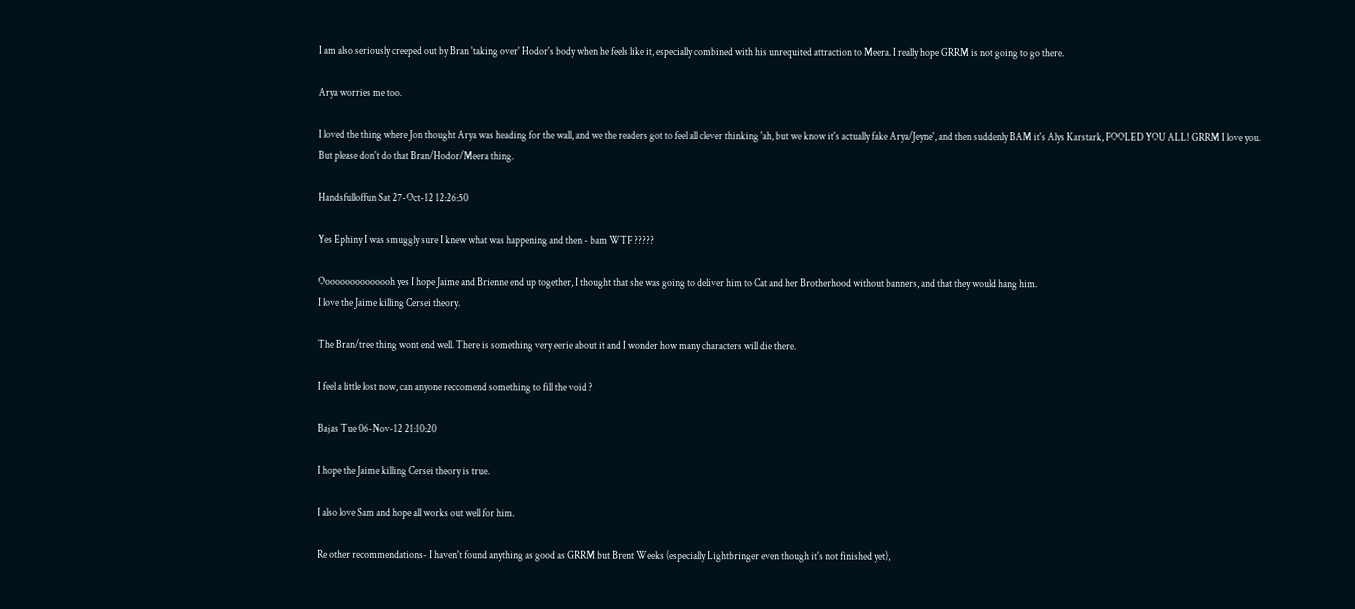I am also seriously creeped out by Bran 'taking over' Hodor's body when he feels like it, especially combined with his unrequited attraction to Meera. I really hope GRRM is not going to go there.

Arya worries me too.

I loved the thing where Jon thought Arya was heading for the wall, and we the readers got to feel all clever thinking 'ah, but we know it's actually fake Arya/Jeyne', and then suddenly BAM it's Alys Karstark, FOOLED YOU ALL! GRRM I love you. But please don't do that Bran/Hodor/Meera thing.

Handsfulloffun Sat 27-Oct-12 12:26:50

Yes Ephiny I was smuggly sure I knew what was happening and then - bam WTF ?????

Ooooooooooooooh yes I hope Jaime and Brienne end up together, I thought that she was going to deliver him to Cat and her Brotherhood without banners, and that they would hang him.
I love the Jaime killing Cersei theory.

The Bran/tree thing wont end well. There is something very eerie about it and I wonder how many characters will die there.

I feel a little lost now, can anyone reccomend something to fill the void ?

Bajas Tue 06-Nov-12 21:10:20

I hope the Jaime killing Cersei theory is true.

I also love Sam and hope all works out well for him.

Re other recommendations- I haven't found anything as good as GRRM but Brent Weeks (especially Lightbringer even though it's not finished yet),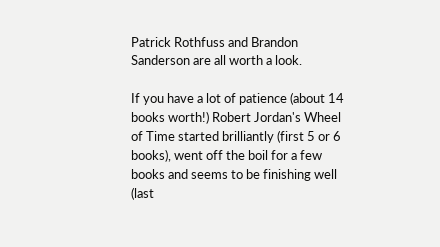Patrick Rothfuss and Brandon Sanderson are all worth a look.

If you have a lot of patience (about 14 books worth!) Robert Jordan's Wheel of Time started brilliantly (first 5 or 6 books), went off the boil for a few books and seems to be finishing well (last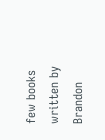few books written by Brandon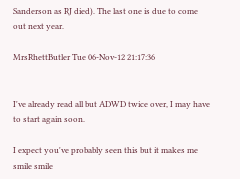Sanderson as RJ died). The last one is due to come out next year.

MrsRhettButler Tue 06-Nov-12 21:17:36


I've already read all but ADWD twice over, I may have to start again soon.

I expect you've probably seen this but it makes me smile smile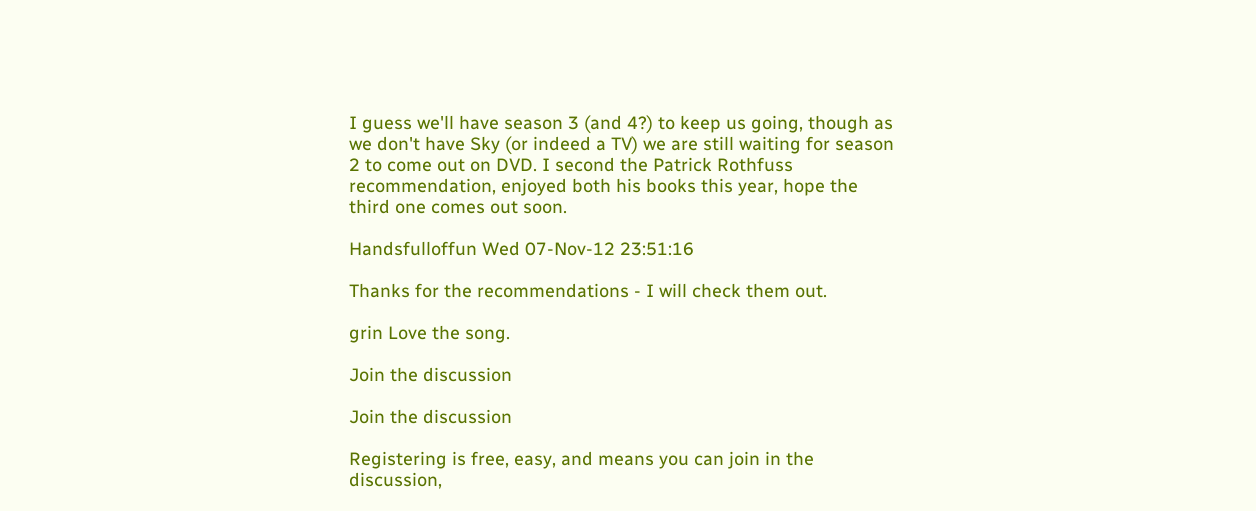I guess we'll have season 3 (and 4?) to keep us going, though as we don't have Sky (or indeed a TV) we are still waiting for season 2 to come out on DVD. I second the Patrick Rothfuss recommendation, enjoyed both his books this year, hope the third one comes out soon.

Handsfulloffun Wed 07-Nov-12 23:51:16

Thanks for the recommendations - I will check them out.

grin Love the song.

Join the discussion

Join the discussion

Registering is free, easy, and means you can join in the discussion,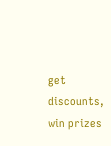get discounts, win prizes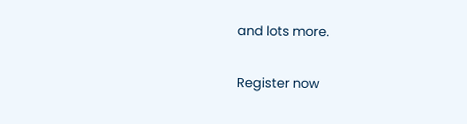and lots more.

Register now